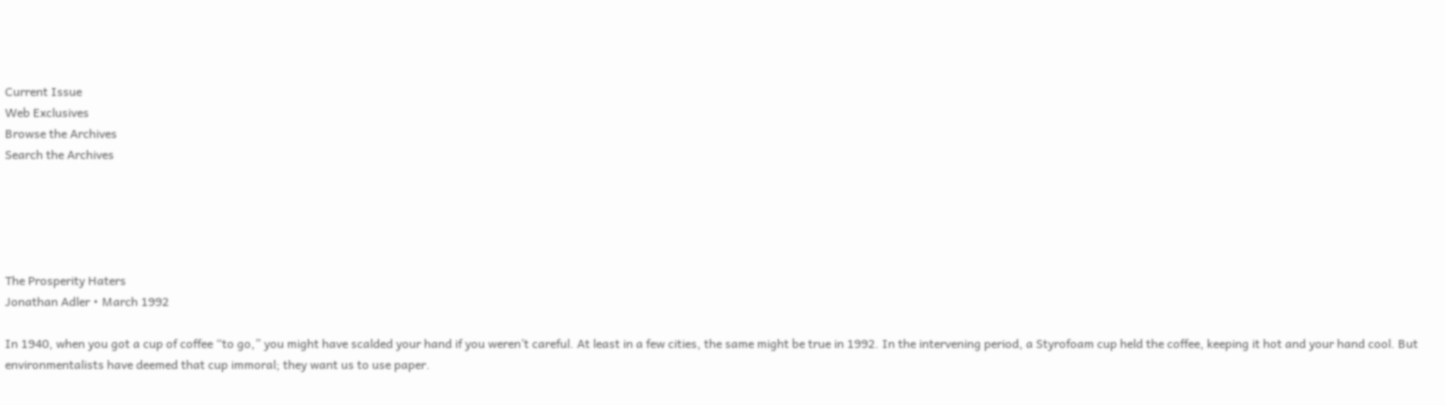Current Issue
Web Exclusives
Browse the Archives
Search the Archives





The Prosperity Haters
Jonathan Adler • March 1992

In 1940, when you got a cup of coffee “to go,” you might have scalded your hand if you weren’t careful. At least in a few cities, the same might be true in 1992. In the intervening period, a Styrofoam cup held the coffee, keeping it hot and your hand cool. But environmentalists have deemed that cup immoral; they want us to use paper.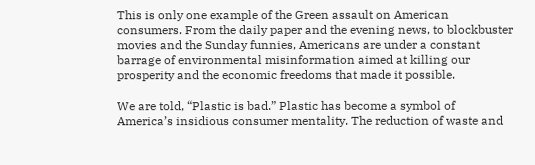This is only one example of the Green assault on American consumers. From the daily paper and the evening news, to blockbuster movies and the Sunday funnies, Americans are under a constant barrage of environmental misinformation aimed at killing our prosperity and the economic freedoms that made it possible.

We are told, “Plastic is bad.” Plastic has become a symbol of America’s insidious consumer mentality. The reduction of waste and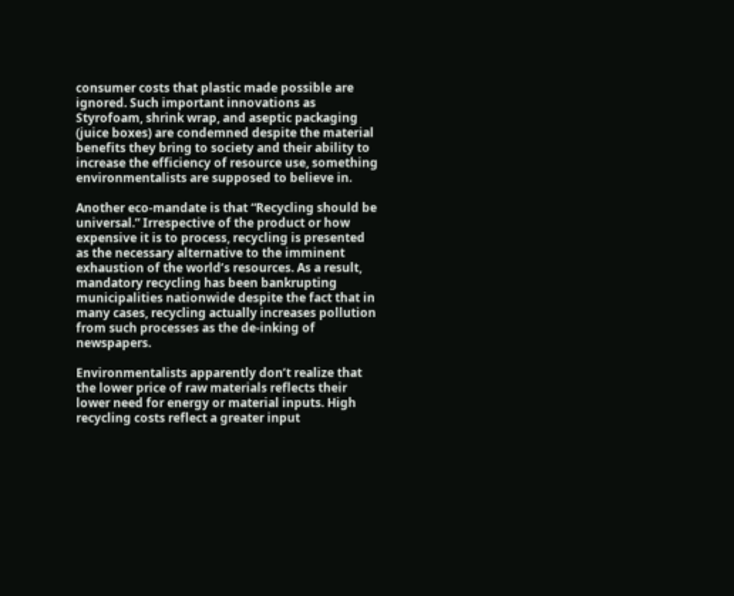consumer costs that plastic made possible are ignored. Such important innovations as Styrofoam, shrink wrap, and aseptic packaging (juice boxes) are condemned despite the material benefits they bring to society and their ability to increase the efficiency of resource use, something environmentalists are supposed to believe in.

Another eco-mandate is that “Recycling should be universal.” Irrespective of the product or how expensive it is to process, recycling is presented as the necessary alternative to the imminent exhaustion of the world’s resources. As a result, mandatory recycling has been bankrupting municipalities nationwide despite the fact that in many cases, recycling actually increases pollution from such processes as the de-inking of newspapers.

Environmentalists apparently don’t realize that the lower price of raw materials reflects their lower need for energy or material inputs. High recycling costs reflect a greater input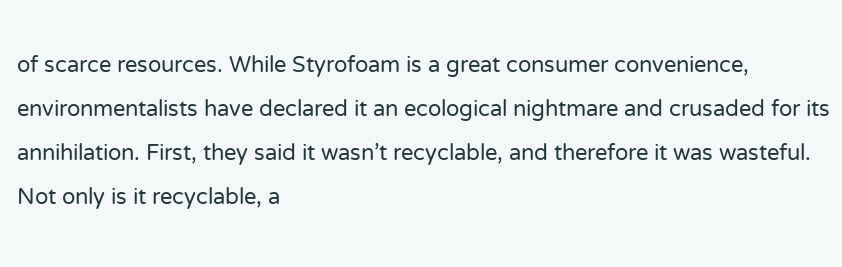of scarce resources. While Styrofoam is a great consumer convenience, environmentalists have declared it an ecological nightmare and crusaded for its annihilation. First, they said it wasn’t recyclable, and therefore it was wasteful. Not only is it recyclable, a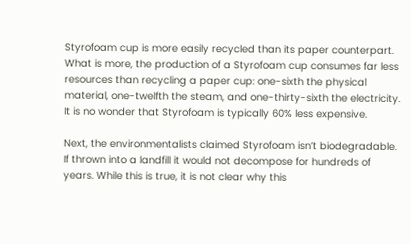Styrofoam cup is more easily recycled than its paper counterpart. What is more, the production of a Styrofoam cup consumes far less resources than recycling a paper cup: one-sixth the physical material, one-twelfth the steam, and one-thirty-sixth the electricity. It is no wonder that Styrofoam is typically 60% less expensive.

Next, the environmentalists claimed Styrofoam isn’t biodegradable. If thrown into a landfill it would not decompose for hundreds of years. While this is true, it is not clear why this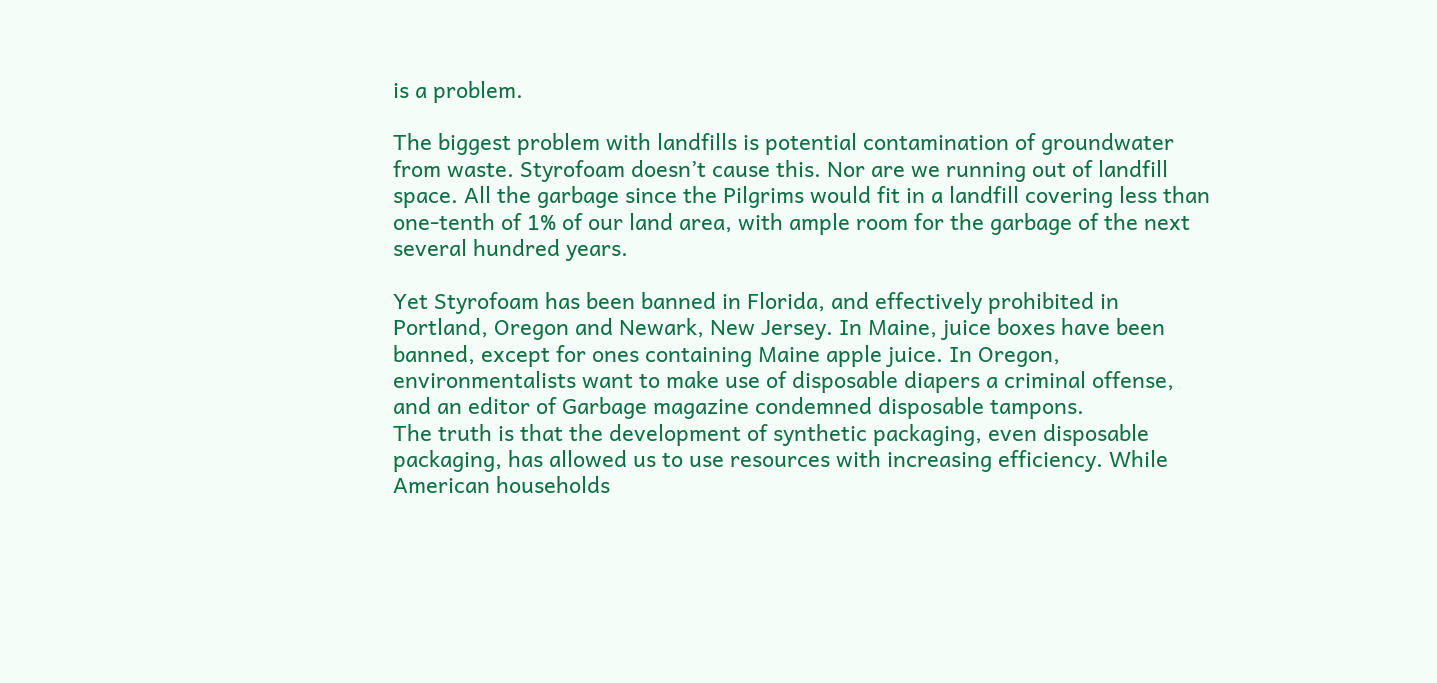is a problem.

The biggest problem with landfills is potential contamination of groundwater from waste. Styrofoam doesn’t cause this. Nor are we running out of landfill space. All the garbage since the Pilgrims would fit in a landfill covering less than one-tenth of 1% of our land area, with ample room for the garbage of the next several hundred years.

Yet Styrofoam has been banned in Florida, and effectively prohibited in Portland, Oregon and Newark, New Jersey. In Maine, juice boxes have been banned, except for ones containing Maine apple juice. In Oregon, environmentalists want to make use of disposable diapers a criminal offense, and an editor of Garbage magazine condemned disposable tampons.
The truth is that the development of synthetic packaging, even disposable packaging, has allowed us to use resources with increasing efficiency. While American households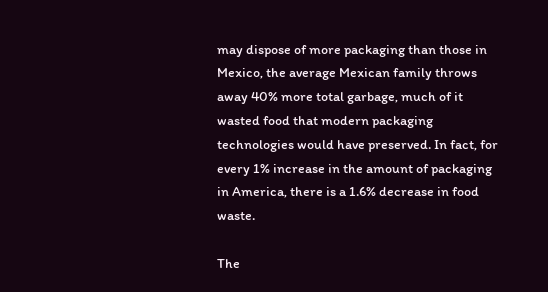may dispose of more packaging than those in Mexico, the average Mexican family throws away 40% more total garbage, much of it wasted food that modern packaging technologies would have preserved. In fact, for every 1% increase in the amount of packaging in America, there is a 1.6% decrease in food waste.

The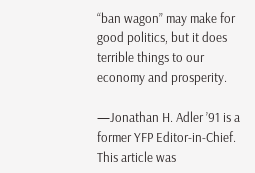“ban wagon” may make for good politics, but it does terrible things to our economy and prosperity.

—Jonathan H. Adler ’91 is a former YFP Editor-in-Chief. This article was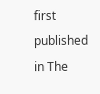first published in The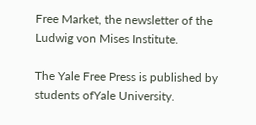Free Market, the newsletter of the Ludwig von Mises Institute.

The Yale Free Press is published by students ofYale University.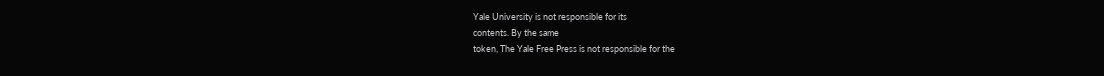Yale University is not responsible for its
contents. By the same
token, The Yale Free Press is not responsible for the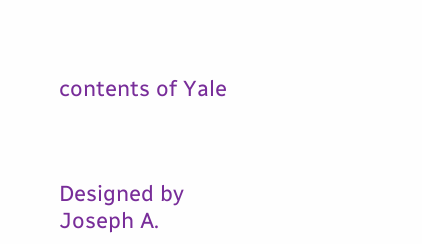contents of Yale



Designed by
Joseph A.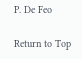P. De Feo

Return to Top